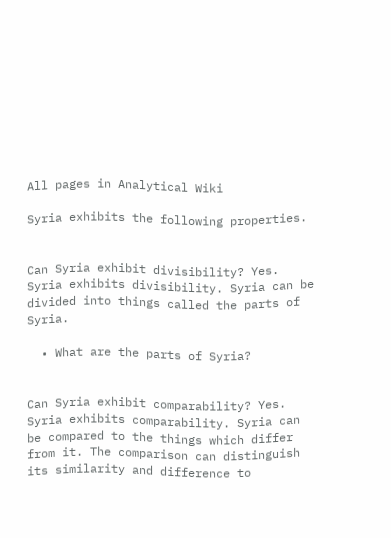All pages in Analytical Wiki

Syria exhibits the following properties.


Can Syria exhibit divisibility? Yes. Syria exhibits divisibility. Syria can be divided into things called the parts of Syria.

  • What are the parts of Syria?


Can Syria exhibit comparability? Yes. Syria exhibits comparability. Syria can be compared to the things which differ from it. The comparison can distinguish its similarity and difference to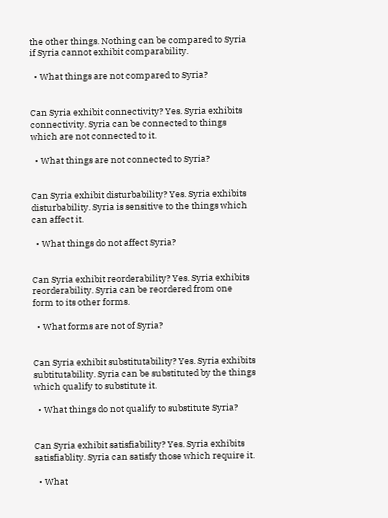the other things. Nothing can be compared to Syria if Syria cannot exhibit comparability.

  • What things are not compared to Syria?


Can Syria exhibit connectivity? Yes. Syria exhibits connectivity. Syria can be connected to things which are not connected to it.

  • What things are not connected to Syria?


Can Syria exhibit disturbability? Yes. Syria exhibits disturbability. Syria is sensitive to the things which can affect it.

  • What things do not affect Syria?


Can Syria exhibit reorderability? Yes. Syria exhibits reorderability. Syria can be reordered from one form to its other forms.

  • What forms are not of Syria?


Can Syria exhibit substitutability? Yes. Syria exhibits subtitutability. Syria can be substituted by the things which qualify to substitute it.

  • What things do not qualify to substitute Syria?


Can Syria exhibit satisfiability? Yes. Syria exhibits satisfiablity. Syria can satisfy those which require it.

  • What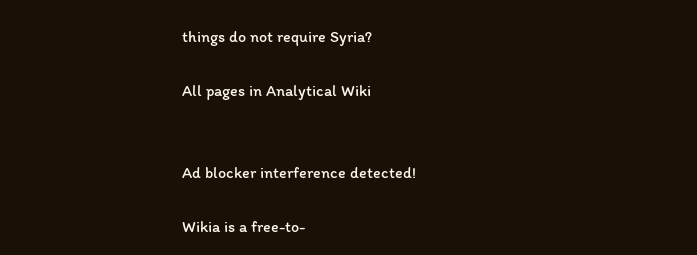things do not require Syria?

All pages in Analytical Wiki


Ad blocker interference detected!

Wikia is a free-to-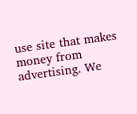use site that makes money from advertising. We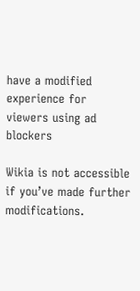have a modified experience for viewers using ad blockers

Wikia is not accessible if you’ve made further modifications.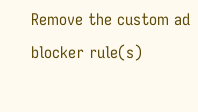Remove the custom ad blocker rule(s)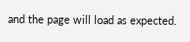and the page will load as expected.